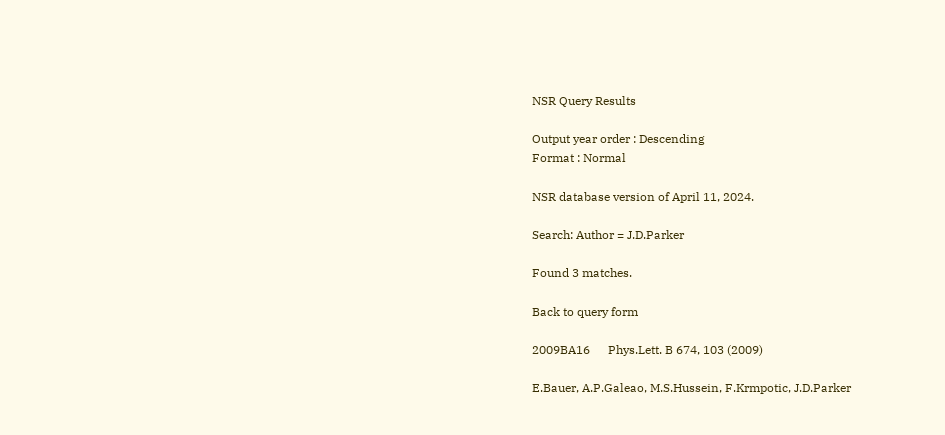NSR Query Results

Output year order : Descending
Format : Normal

NSR database version of April 11, 2024.

Search: Author = J.D.Parker

Found 3 matches.

Back to query form

2009BA16      Phys.Lett. B 674, 103 (2009)

E.Bauer, A.P.Galeao, M.S.Hussein, F.Krmpotic, J.D.Parker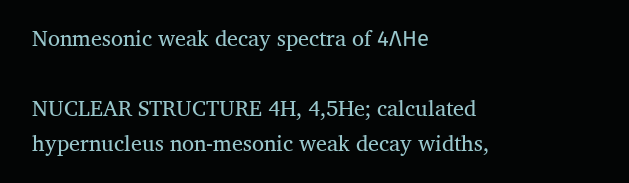Nonmesonic weak decay spectra of 4ΛHe

NUCLEAR STRUCTURE 4H, 4,5He; calculated hypernucleus non-mesonic weak decay widths,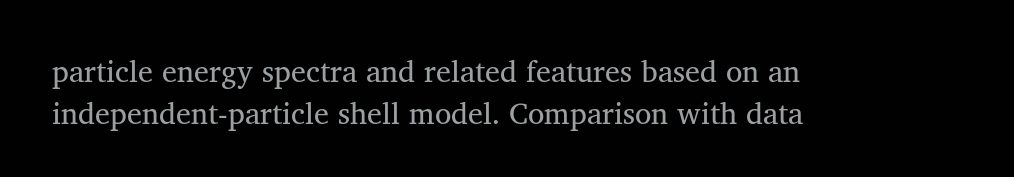particle energy spectra and related features based on an independent-particle shell model. Comparison with data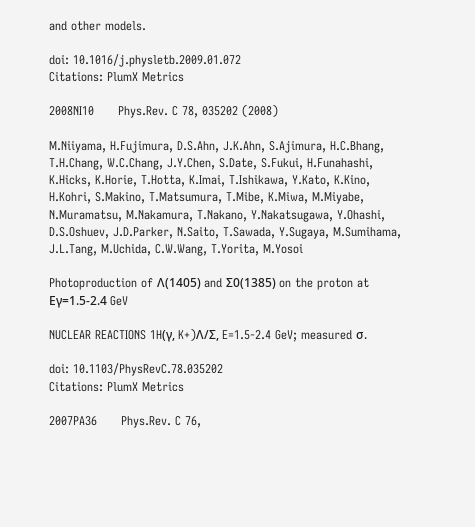and other models.

doi: 10.1016/j.physletb.2009.01.072
Citations: PlumX Metrics

2008NI10      Phys.Rev. C 78, 035202 (2008)

M.Niiyama, H.Fujimura, D.S.Ahn, J.K.Ahn, S.Ajimura, H.C.Bhang, T.H.Chang, W.C.Chang, J.Y.Chen, S.Date, S.Fukui, H.Funahashi, K.Hicks, K.Horie, T.Hotta, K.Imai, T.Ishikawa, Y.Kato, K.Kino, H.Kohri, S.Makino, T.Matsumura, T.Mibe, K.Miwa, M.Miyabe, N.Muramatsu, M.Nakamura, T.Nakano, Y.Nakatsugawa, Y.Ohashi, D.S.Oshuev, J.D.Parker, N.Saito, T.Sawada, Y.Sugaya, M.Sumihama, J.L.Tang, M.Uchida, C.W.Wang, T.Yorita, M.Yosoi

Photoproduction of Λ(1405) and Σ0(1385) on the proton at Eγ=1.5-2.4 GeV

NUCLEAR REACTIONS 1H(γ, K+)Λ/Σ, E=1.5-2.4 GeV; measured σ.

doi: 10.1103/PhysRevC.78.035202
Citations: PlumX Metrics

2007PA36      Phys.Rev. C 76,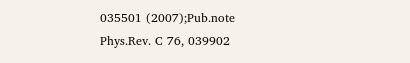035501 (2007);Pub.note Phys.Rev. C 76, 039902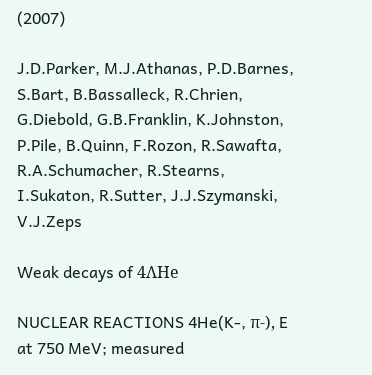(2007)

J.D.Parker, M.J.Athanas, P.D.Barnes, S.Bart, B.Bassalleck, R.Chrien, G.Diebold, G.B.Franklin, K.Johnston, P.Pile, B.Quinn, F.Rozon, R.Sawafta, R.A.Schumacher, R.Stearns, I.Sukaton, R.Sutter, J.J.Szymanski, V.J.Zeps

Weak decays of 4ΛHe

NUCLEAR REACTIONS 4He(K-, π-), E at 750 MeV; measured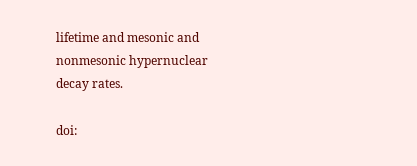lifetime and mesonic and nonmesonic hypernuclear decay rates.

doi: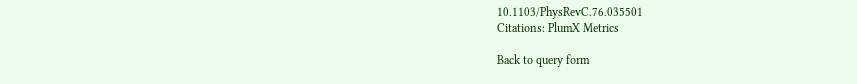10.1103/PhysRevC.76.035501
Citations: PlumX Metrics

Back to query form